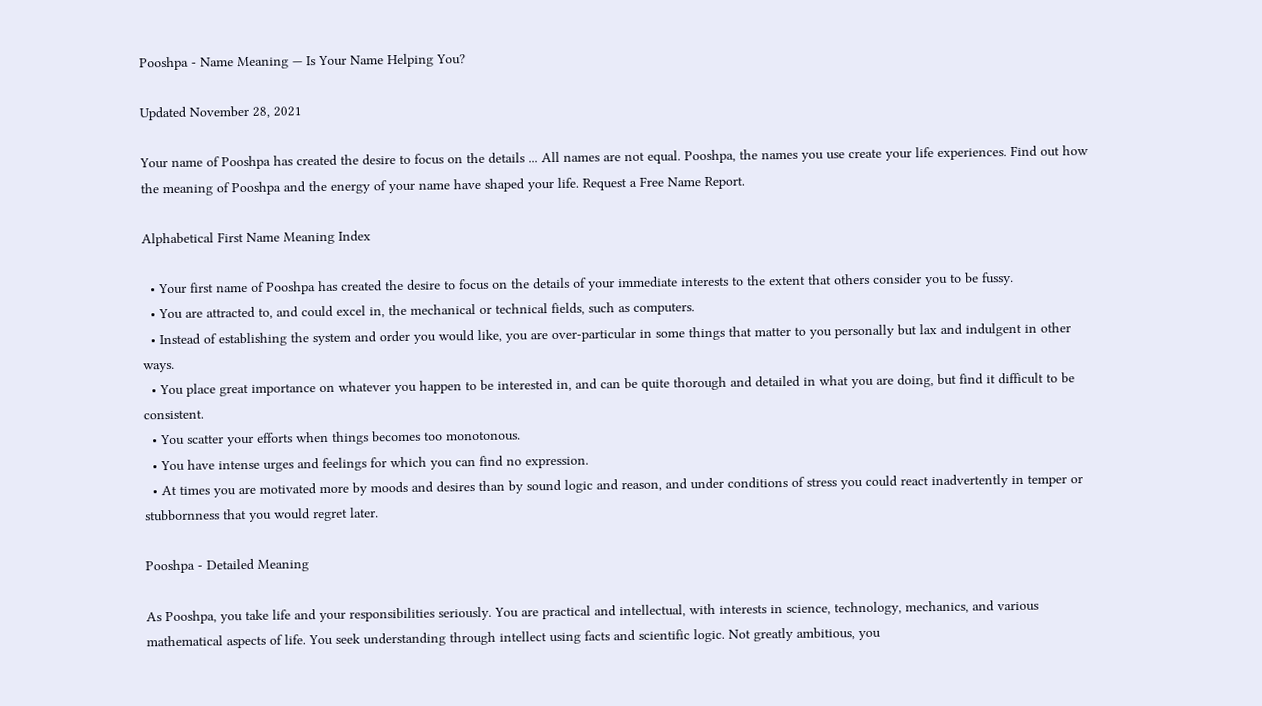Pooshpa - Name Meaning — Is Your Name Helping You?

Updated November 28, 2021

Your name of Pooshpa has created the desire to focus on the details ... All names are not equal. Pooshpa, the names you use create your life experiences. Find out how the meaning of Pooshpa and the energy of your name have shaped your life. Request a Free Name Report.

Alphabetical First Name Meaning Index

  • Your first name of Pooshpa has created the desire to focus on the details of your immediate interests to the extent that others consider you to be fussy.
  • You are attracted to, and could excel in, the mechanical or technical fields, such as computers.
  • Instead of establishing the system and order you would like, you are over-particular in some things that matter to you personally but lax and indulgent in other ways.
  • You place great importance on whatever you happen to be interested in, and can be quite thorough and detailed in what you are doing, but find it difficult to be consistent.
  • You scatter your efforts when things becomes too monotonous.
  • You have intense urges and feelings for which you can find no expression.
  • At times you are motivated more by moods and desires than by sound logic and reason, and under conditions of stress you could react inadvertently in temper or stubbornness that you would regret later.

Pooshpa - Detailed Meaning

As Pooshpa, you take life and your responsibilities seriously. You are practical and intellectual, with interests in science, technology, mechanics, and various mathematical aspects of life. You seek understanding through intellect using facts and scientific logic. Not greatly ambitious, you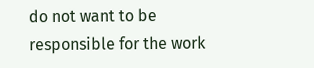do not want to be responsible for the work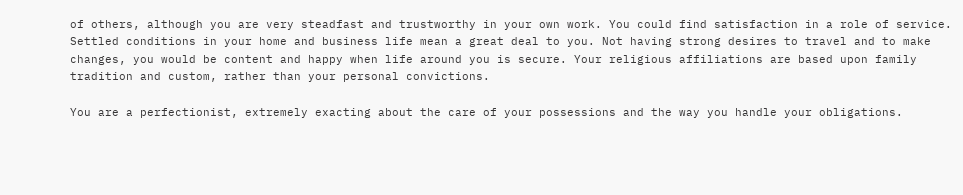of others, although you are very steadfast and trustworthy in your own work. You could find satisfaction in a role of service.
Settled conditions in your home and business life mean a great deal to you. Not having strong desires to travel and to make changes, you would be content and happy when life around you is secure. Your religious affiliations are based upon family tradition and custom, rather than your personal convictions.

You are a perfectionist, extremely exacting about the care of your possessions and the way you handle your obligations.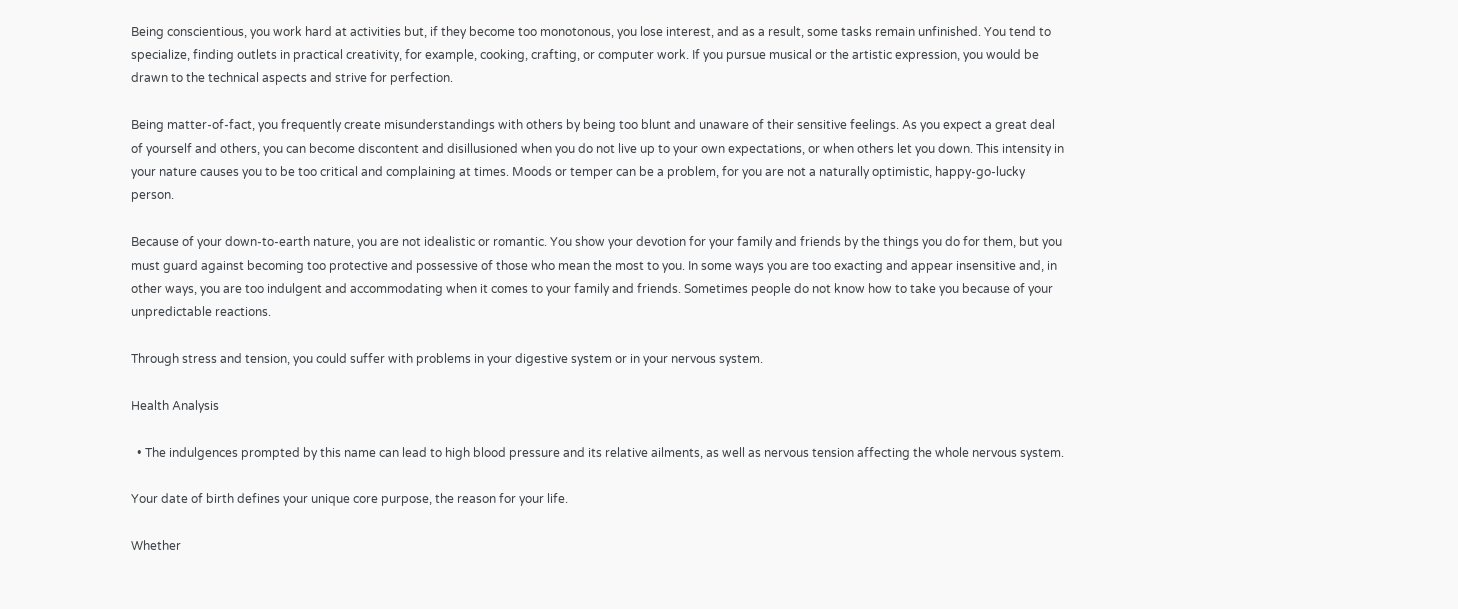Being conscientious, you work hard at activities but, if they become too monotonous, you lose interest, and as a result, some tasks remain unfinished. You tend to specialize, finding outlets in practical creativity, for example, cooking, crafting, or computer work. If you pursue musical or the artistic expression, you would be drawn to the technical aspects and strive for perfection.

Being matter-of-fact, you frequently create misunderstandings with others by being too blunt and unaware of their sensitive feelings. As you expect a great deal of yourself and others, you can become discontent and disillusioned when you do not live up to your own expectations, or when others let you down. This intensity in your nature causes you to be too critical and complaining at times. Moods or temper can be a problem, for you are not a naturally optimistic, happy-go-lucky person.

Because of your down-to-earth nature, you are not idealistic or romantic. You show your devotion for your family and friends by the things you do for them, but you must guard against becoming too protective and possessive of those who mean the most to you. In some ways you are too exacting and appear insensitive and, in other ways, you are too indulgent and accommodating when it comes to your family and friends. Sometimes people do not know how to take you because of your unpredictable reactions.

Through stress and tension, you could suffer with problems in your digestive system or in your nervous system.

Health Analysis

  • The indulgences prompted by this name can lead to high blood pressure and its relative ailments, as well as nervous tension affecting the whole nervous system.

Your date of birth defines your unique core purpose, the reason for your life.

Whether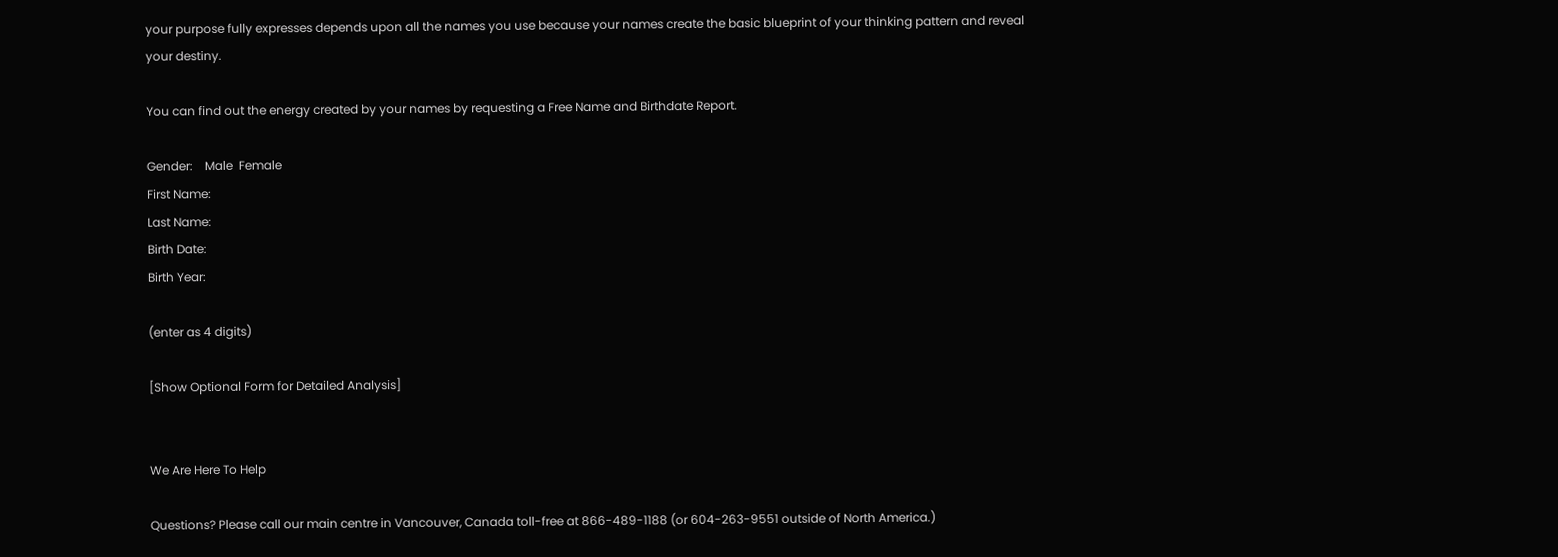your purpose fully expresses depends upon all the names you use because your names create the basic blueprint of your thinking pattern and reveal your destiny.

You can find out the energy created by your names by requesting a Free Name and Birthdate Report.

Gender:    Male  Female
First Name:
Last Name:
Birth Date:
Birth Year:

(enter as 4 digits)

[Show Optional Form for Detailed Analysis]


We Are Here To Help

Questions? Please call our main centre in Vancouver, Canada toll-free at 866-489-1188 (or 604-263-9551 outside of North America.)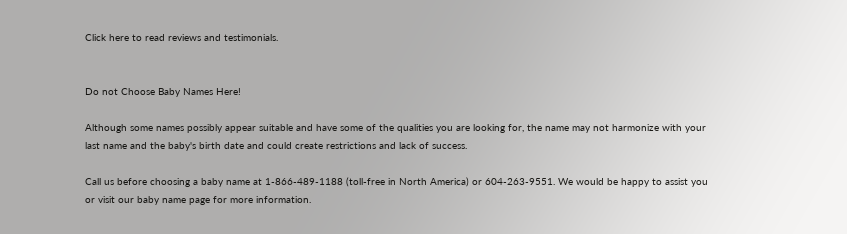Click here to read reviews and testimonials.


Do not Choose Baby Names Here!

Although some names possibly appear suitable and have some of the qualities you are looking for, the name may not harmonize with your last name and the baby's birth date and could create restrictions and lack of success.

Call us before choosing a baby name at 1-866-489-1188 (toll-free in North America) or 604-263-9551. We would be happy to assist you or visit our baby name page for more information.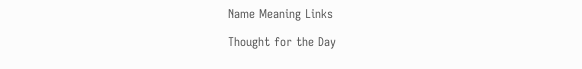Name Meaning Links

Thought for the Day